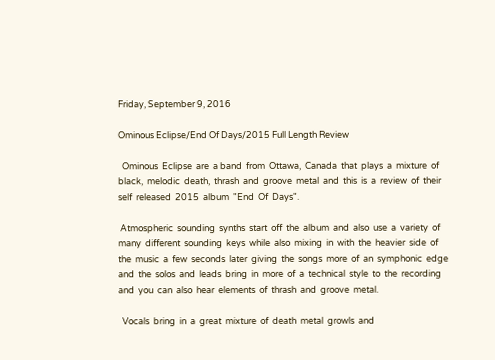Friday, September 9, 2016

Ominous Eclipse/End Of Days/2015 Full Length Review

  Ominous  Eclipse  are  a band  from  Ottawa,  Canada  that  plays  a  mixture  of  black,  melodic  death,  thrash  and  groove  metal  and  this  is  a  review  of  their  self  released  2015  album  "End  Of  Days".

 Atmospheric  sounding  synths  start  off  the  album  and  also  use  a  variety  of  many  different  sounding  keys  while  also  mixing  in  with  the  heavier  side  of  the  music  a  few  seconds  later  giving  the  songs  more  of  an  symphonic  edge  and  the  solos  and  leads  bring  in  more  of  a  technical  style  to  the  recording  and  you  can  also  hear  elements  of  thrash  and  groove  metal.

  Vocals  bring  in  a  great  mixture  of  death  metal  growls  and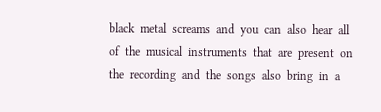black  metal  screams  and  you  can  also  hear  all  of  the  musical  instruments  that  are  present  on the  recording  and  the  songs  also  bring  in  a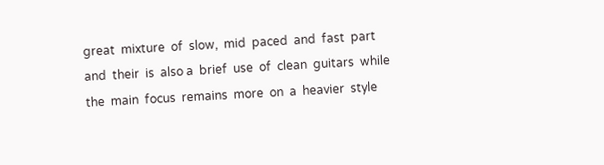great  mixture  of  slow,  mid  paced  and  fast  part  and  their  is  also a  brief  use  of  clean  guitars  while  the  main  focus  remains  more  on  a  heavier  style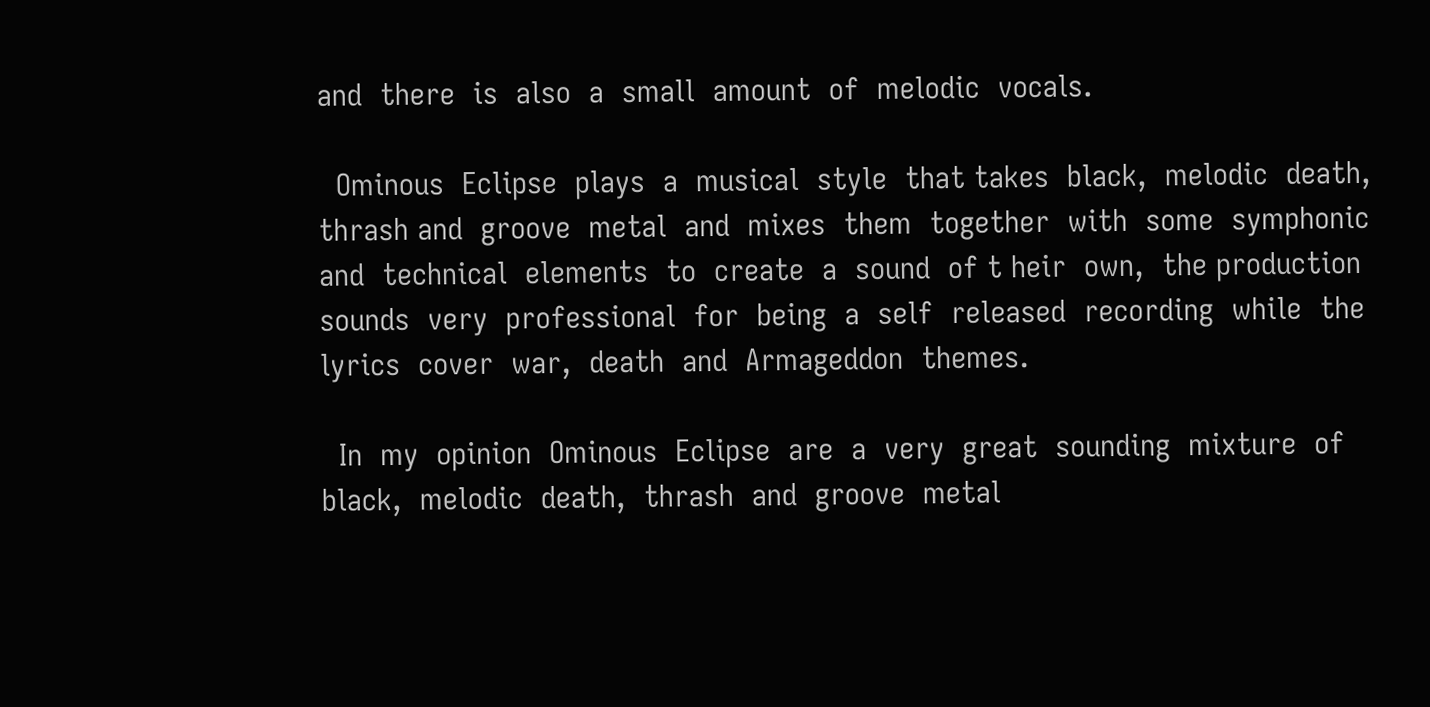and  there  is  also  a  small  amount  of  melodic  vocals.

  Ominous  Eclipse  plays  a  musical  style  that takes  black,  melodic  death,  thrash and  groove  metal  and  mixes  them  together  with  some  symphonic  and  technical  elements  to  create  a  sound  of t heir  own,  the production  sounds  very  professional  for  being  a  self  released  recording  while  the  lyrics  cover  war,  death  and  Armageddon  themes.

  In  my  opinion  Ominous  Eclipse  are  a  very  great  sounding  mixture  of  black,  melodic  death,  thrash  and  groove  metal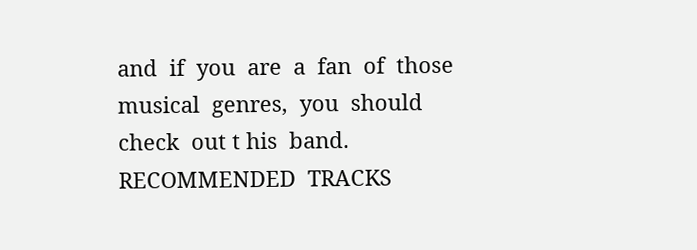and  if  you  are  a  fan  of  those  musical  genres,  you  should  check  out t his  band.  RECOMMENDED  TRACKS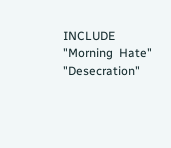INCLUDE  "Morning  Hate"  "Desecration"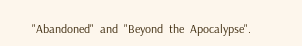"Abandoned"  and  "Beyond  the  Apocalypse".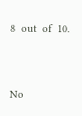8  out  of  10.


No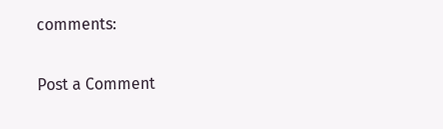comments:

Post a Comment